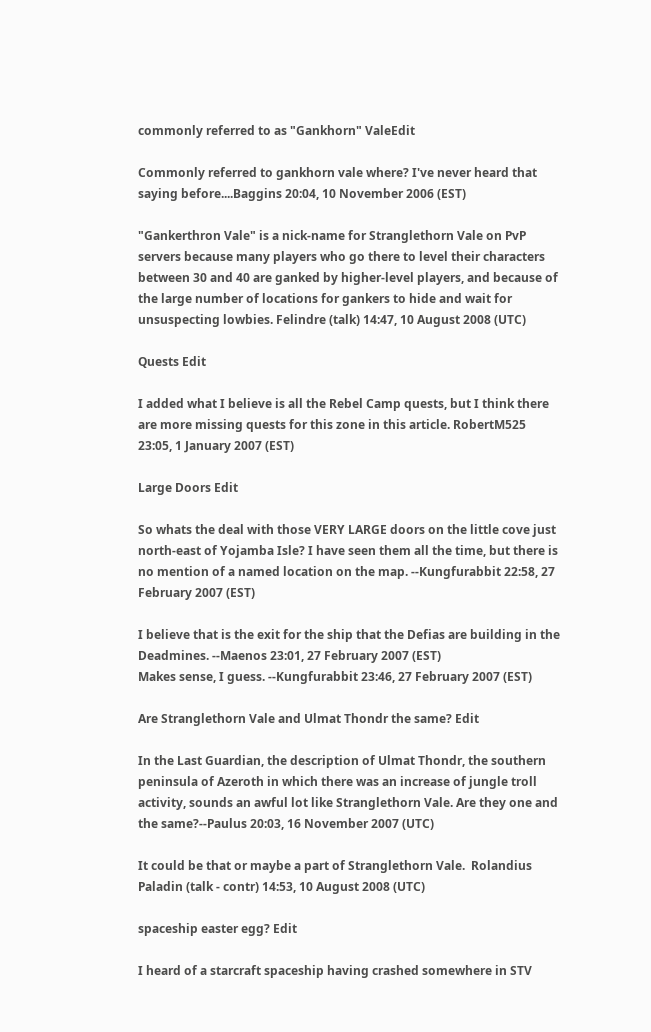commonly referred to as "Gankhorn" ValeEdit

Commonly referred to gankhorn vale where? I've never heard that saying before....Baggins 20:04, 10 November 2006 (EST)

"Gankerthron Vale" is a nick-name for Stranglethorn Vale on PvP servers because many players who go there to level their characters between 30 and 40 are ganked by higher-level players, and because of the large number of locations for gankers to hide and wait for unsuspecting lowbies. Felindre (talk) 14:47, 10 August 2008 (UTC)

Quests Edit

I added what I believe is all the Rebel Camp quests, but I think there are more missing quests for this zone in this article. RobertM525 23:05, 1 January 2007 (EST)

Large Doors Edit

So whats the deal with those VERY LARGE doors on the little cove just north-east of Yojamba Isle? I have seen them all the time, but there is no mention of a named location on the map. --Kungfurabbit 22:58, 27 February 2007 (EST)

I believe that is the exit for the ship that the Defias are building in the Deadmines. --Maenos 23:01, 27 February 2007 (EST)
Makes sense, I guess. --Kungfurabbit 23:46, 27 February 2007 (EST)

Are Stranglethorn Vale and Ulmat Thondr the same? Edit

In the Last Guardian, the description of Ulmat Thondr, the southern peninsula of Azeroth in which there was an increase of jungle troll activity, sounds an awful lot like Stranglethorn Vale. Are they one and the same?--Paulus 20:03, 16 November 2007 (UTC)

It could be that or maybe a part of Stranglethorn Vale.  Rolandius Paladin (talk - contr) 14:53, 10 August 2008 (UTC)

spaceship easter egg? Edit

I heard of a starcraft spaceship having crashed somewhere in STV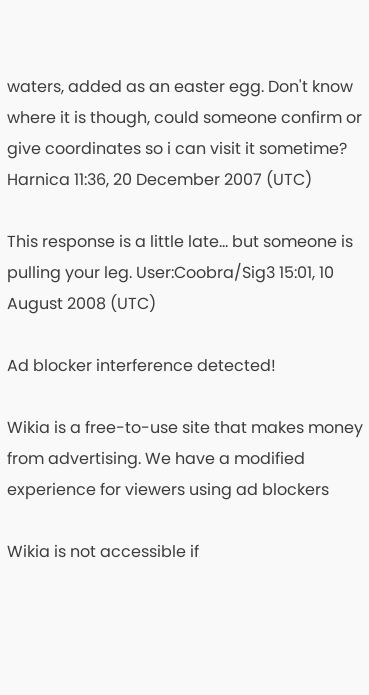waters, added as an easter egg. Don't know where it is though, could someone confirm or give coordinates so i can visit it sometime? Harnica 11:36, 20 December 2007 (UTC)

This response is a little late... but someone is pulling your leg. User:Coobra/Sig3 15:01, 10 August 2008 (UTC)

Ad blocker interference detected!

Wikia is a free-to-use site that makes money from advertising. We have a modified experience for viewers using ad blockers

Wikia is not accessible if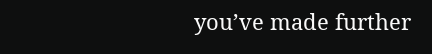you’ve made further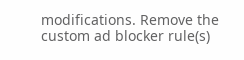modifications. Remove the custom ad blocker rule(s)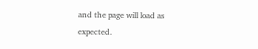and the page will load as expected.